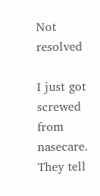Not resolved

I just got screwed from nasecare. They tell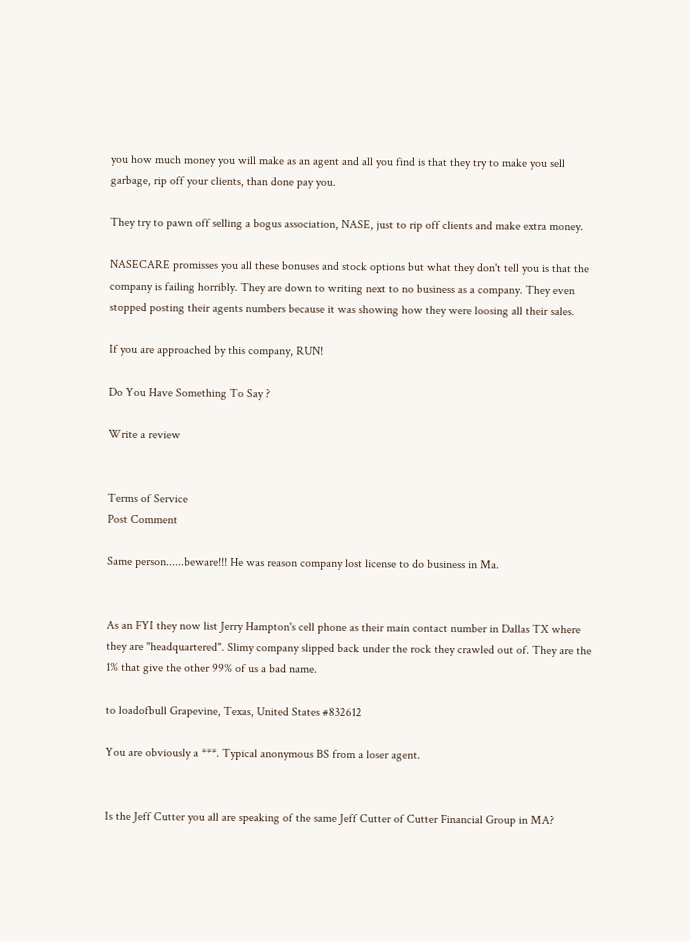you how much money you will make as an agent and all you find is that they try to make you sell garbage, rip off your clients, than done pay you.

They try to pawn off selling a bogus association, NASE, just to rip off clients and make extra money.

NASECARE promisses you all these bonuses and stock options but what they don't tell you is that the company is failing horribly. They are down to writing next to no business as a company. They even stopped posting their agents numbers because it was showing how they were loosing all their sales.

If you are approached by this company, RUN!

Do You Have Something To Say ?

Write a review


Terms of Service
Post Comment

Same person......beware!!! He was reason company lost license to do business in Ma.


As an FYI they now list Jerry Hampton's cell phone as their main contact number in Dallas TX where they are "headquartered". Slimy company slipped back under the rock they crawled out of. They are the 1% that give the other 99% of us a bad name.

to loadofbull Grapevine, Texas, United States #832612

You are obviously a ***. Typical anonymous BS from a loser agent.


Is the Jeff Cutter you all are speaking of the same Jeff Cutter of Cutter Financial Group in MA?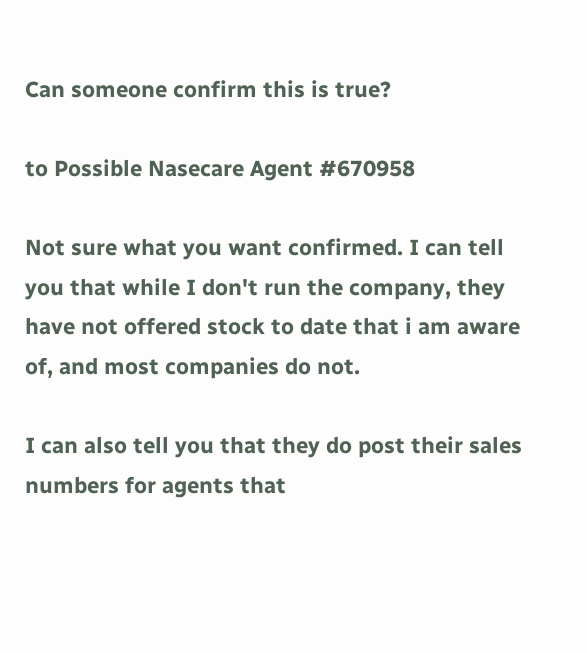Can someone confirm this is true?

to Possible Nasecare Agent #670958

Not sure what you want confirmed. I can tell you that while I don't run the company, they have not offered stock to date that i am aware of, and most companies do not.

I can also tell you that they do post their sales numbers for agents that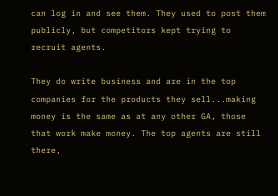can log in and see them. They used to post them publicly, but competitors kept trying to recruit agents.

They do write business and are in the top companies for the products they sell...making money is the same as at any other GA, those that work make money. The top agents are still there,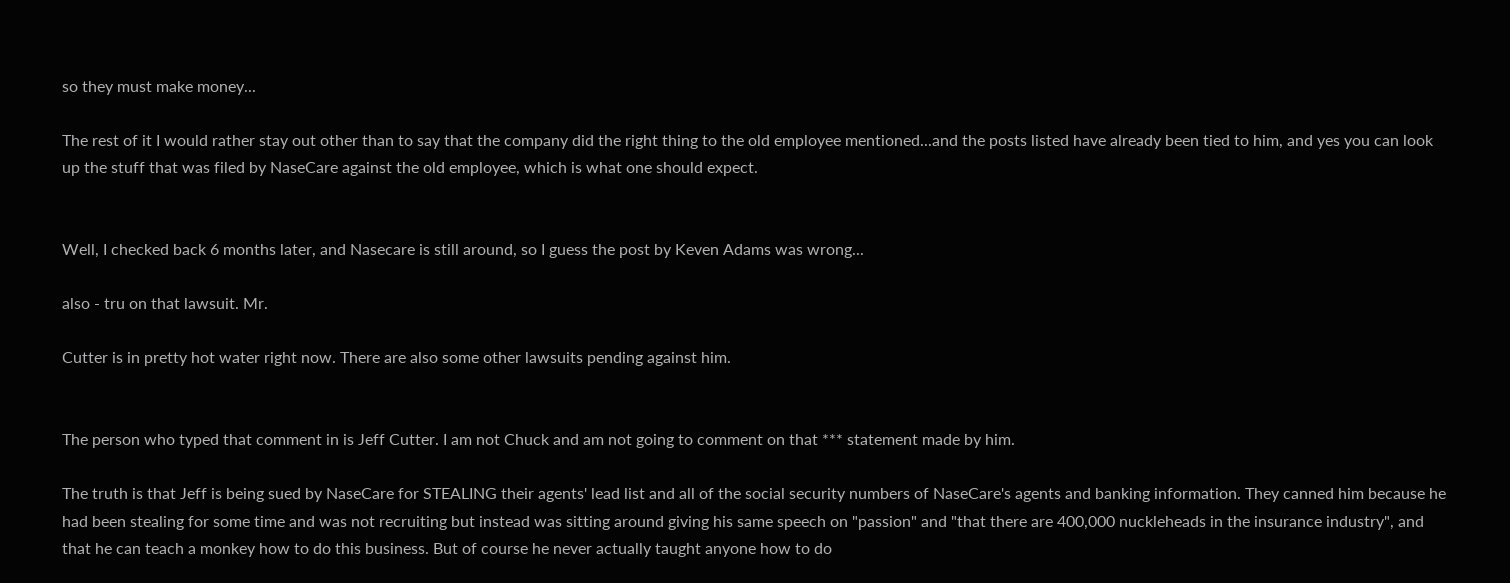so they must make money...

The rest of it I would rather stay out other than to say that the company did the right thing to the old employee mentioned...and the posts listed have already been tied to him, and yes you can look up the stuff that was filed by NaseCare against the old employee, which is what one should expect.


Well, I checked back 6 months later, and Nasecare is still around, so I guess the post by Keven Adams was wrong...

also - tru on that lawsuit. Mr.

Cutter is in pretty hot water right now. There are also some other lawsuits pending against him.


The person who typed that comment in is Jeff Cutter. I am not Chuck and am not going to comment on that *** statement made by him.

The truth is that Jeff is being sued by NaseCare for STEALING their agents' lead list and all of the social security numbers of NaseCare's agents and banking information. They canned him because he had been stealing for some time and was not recruiting but instead was sitting around giving his same speech on "passion" and "that there are 400,000 nuckleheads in the insurance industry", and that he can teach a monkey how to do this business. But of course he never actually taught anyone how to do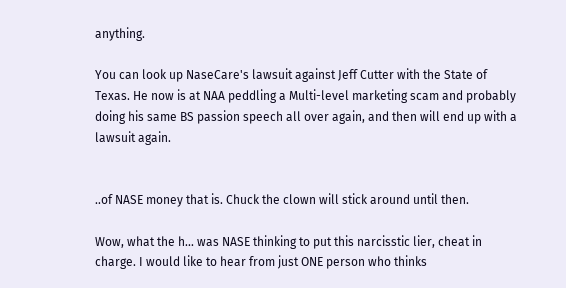anything.

You can look up NaseCare's lawsuit against Jeff Cutter with the State of Texas. He now is at NAA peddling a Multi-level marketing scam and probably doing his same BS passion speech all over again, and then will end up with a lawsuit again.


..of NASE money that is. Chuck the clown will stick around until then.

Wow, what the h... was NASE thinking to put this narcisstic lier, cheat in charge. I would like to hear from just ONE person who thinks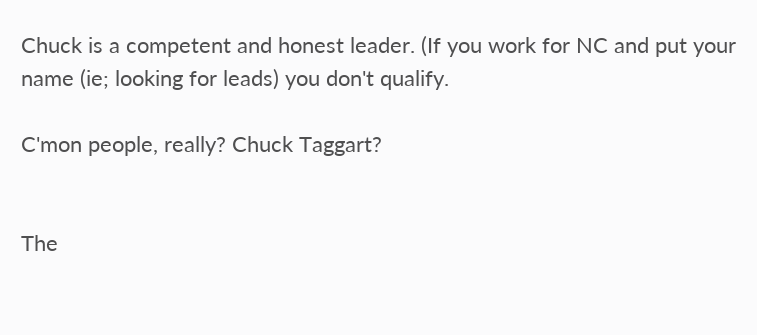Chuck is a competent and honest leader. (If you work for NC and put your name (ie; looking for leads) you don't qualify.

C'mon people, really? Chuck Taggart?


The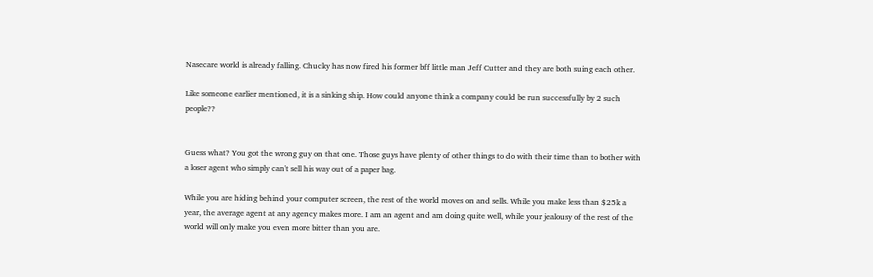Nasecare world is already falling. Chucky has now fired his former bff little man Jeff Cutter and they are both suing each other.

Like someone earlier mentioned, it is a sinking ship. How could anyone think a company could be run successfully by 2 such people??


Guess what? You got the wrong guy on that one. Those guys have plenty of other things to do with their time than to bother with a loser agent who simply can't sell his way out of a paper bag.

While you are hiding behind your computer screen, the rest of the world moves on and sells. While you make less than $25k a year, the average agent at any agency makes more. I am an agent and am doing quite well, while your jealousy of the rest of the world will only make you even more bitter than you are.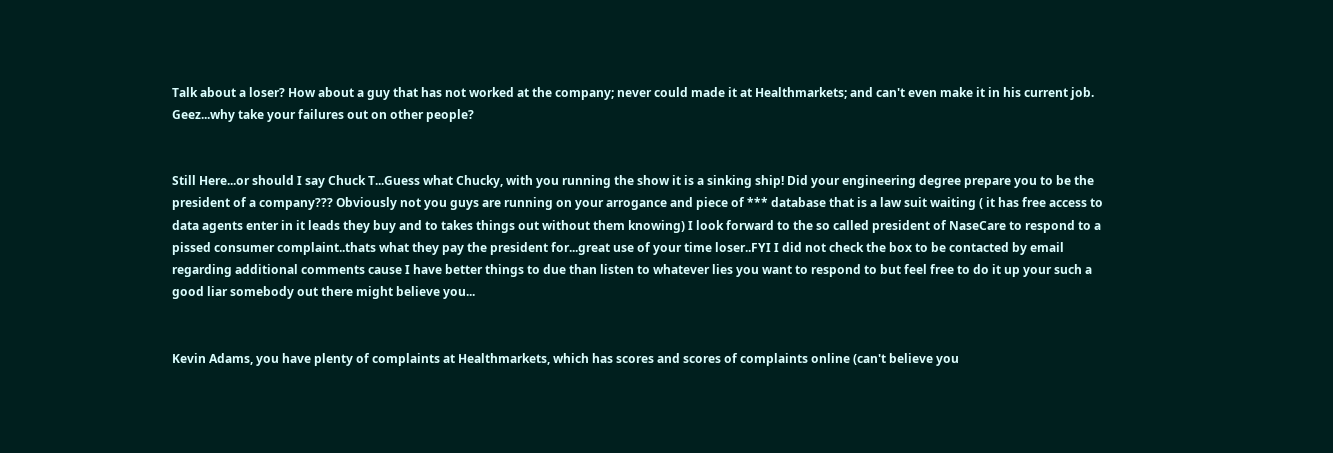Talk about a loser? How about a guy that has not worked at the company; never could made it at Healthmarkets; and can't even make it in his current job. Geez...why take your failures out on other people?


Still Here...or should I say Chuck T...Guess what Chucky, with you running the show it is a sinking ship! Did your engineering degree prepare you to be the president of a company??? Obviously not you guys are running on your arrogance and piece of *** database that is a law suit waiting ( it has free access to data agents enter in it leads they buy and to takes things out without them knowing) I look forward to the so called president of NaseCare to respond to a pissed consumer complaint..thats what they pay the president for...great use of your time loser..FYI I did not check the box to be contacted by email regarding additional comments cause I have better things to due than listen to whatever lies you want to respond to but feel free to do it up your such a good liar somebody out there might believe you...


Kevin Adams, you have plenty of complaints at Healthmarkets, which has scores and scores of complaints online (can't believe you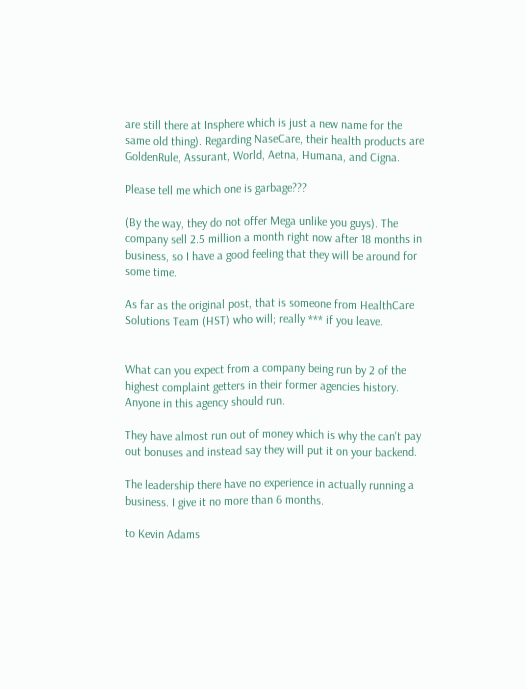are still there at Insphere which is just a new name for the same old thing). Regarding NaseCare, their health products are GoldenRule, Assurant, World, Aetna, Humana, and Cigna.

Please tell me which one is garbage???

(By the way, they do not offer Mega unlike you guys). The company sell 2.5 million a month right now after 18 months in business, so I have a good feeling that they will be around for some time.

As far as the original post, that is someone from HealthCare Solutions Team (HST) who will; really *** if you leave.


What can you expect from a company being run by 2 of the highest complaint getters in their former agencies history. Anyone in this agency should run.

They have almost run out of money which is why the can't pay out bonuses and instead say they will put it on your backend.

The leadership there have no experience in actually running a business. I give it no more than 6 months.

to Kevin Adams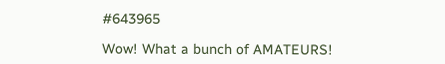#643965

Wow! What a bunch of AMATEURS!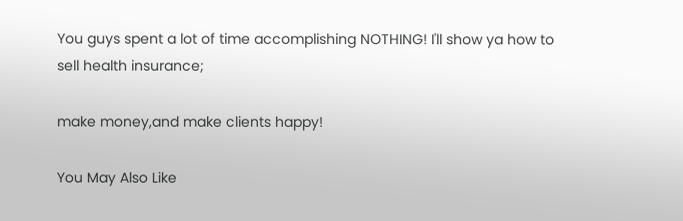You guys spent a lot of time accomplishing NOTHING! I'll show ya how to sell health insurance;

make money,and make clients happy!

You May Also Like